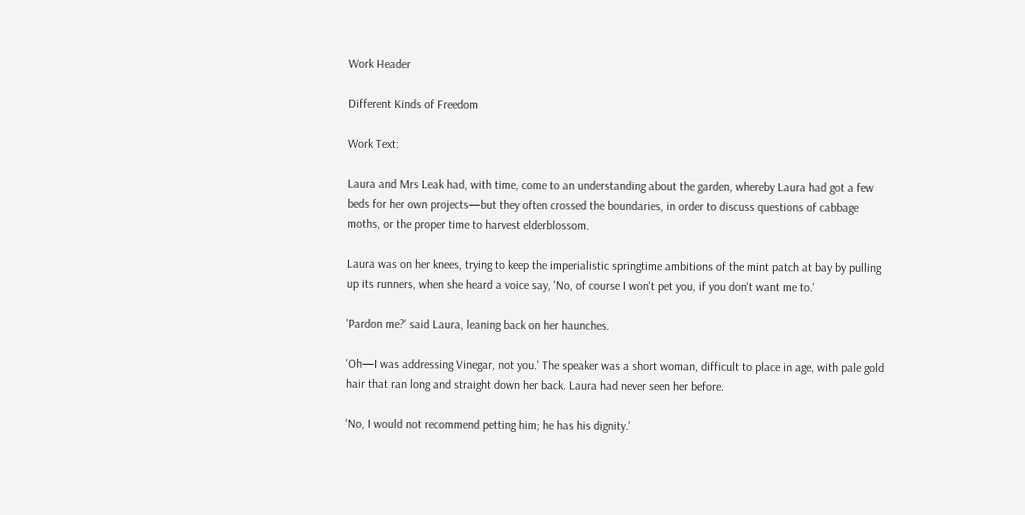Work Header

Different Kinds of Freedom

Work Text:

Laura and Mrs Leak had, with time, come to an understanding about the garden, whereby Laura had got a few beds for her own projects—but they often crossed the boundaries, in order to discuss questions of cabbage moths, or the proper time to harvest elderblossom.

Laura was on her knees, trying to keep the imperialistic springtime ambitions of the mint patch at bay by pulling up its runners, when she heard a voice say, 'No, of course I won't pet you, if you don't want me to.'

'Pardon me?' said Laura, leaning back on her haunches.

'Oh—I was addressing Vinegar, not you.' The speaker was a short woman, difficult to place in age, with pale gold hair that ran long and straight down her back. Laura had never seen her before.

'No, I would not recommend petting him; he has his dignity.'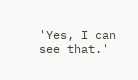'Yes, I can see that.'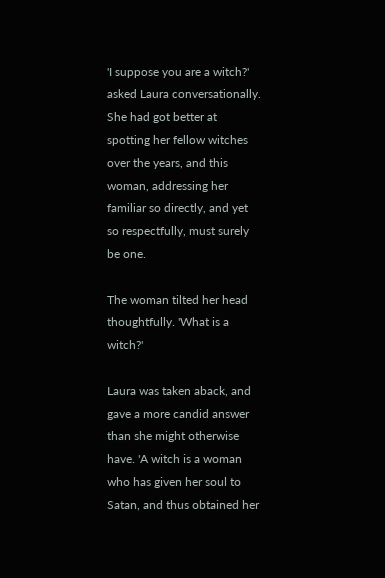'I suppose you are a witch?' asked Laura conversationally. She had got better at spotting her fellow witches over the years, and this woman, addressing her familiar so directly, and yet so respectfully, must surely be one.

The woman tilted her head thoughtfully. 'What is a witch?'

Laura was taken aback, and gave a more candid answer than she might otherwise have. 'A witch is a woman who has given her soul to Satan, and thus obtained her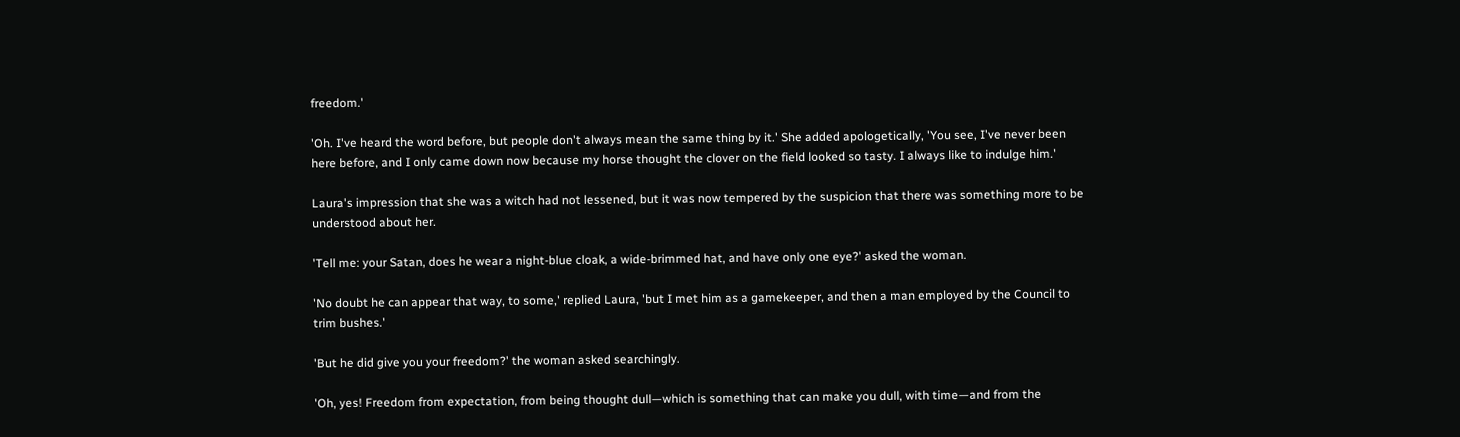freedom.'

'Oh. I've heard the word before, but people don't always mean the same thing by it.' She added apologetically, 'You see, I've never been here before, and I only came down now because my horse thought the clover on the field looked so tasty. I always like to indulge him.'

Laura's impression that she was a witch had not lessened, but it was now tempered by the suspicion that there was something more to be understood about her.

'Tell me: your Satan, does he wear a night-blue cloak, a wide-brimmed hat, and have only one eye?' asked the woman.

'No doubt he can appear that way, to some,' replied Laura, 'but I met him as a gamekeeper, and then a man employed by the Council to trim bushes.'

'But he did give you your freedom?' the woman asked searchingly.

'Oh, yes! Freedom from expectation, from being thought dull—which is something that can make you dull, with time—and from the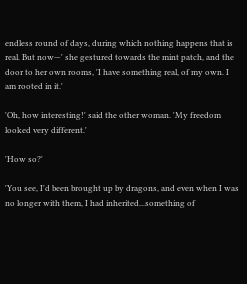endless round of days, during which nothing happens that is real. But now—' she gestured towards the mint patch, and the door to her own rooms, 'I have something real, of my own. I am rooted in it.'

'Oh, how interesting!' said the other woman. 'My freedom looked very different.'

'How so?'

'You see, I'd been brought up by dragons, and even when I was no longer with them, I had inherited...something of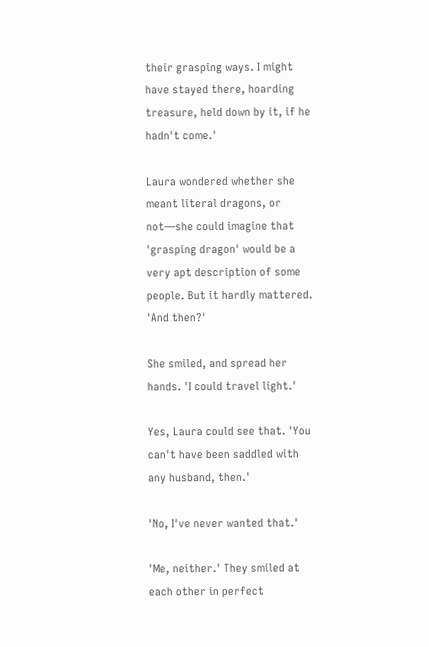their grasping ways. I might have stayed there, hoarding treasure, held down by it, if he hadn't come.'

Laura wondered whether she meant literal dragons, or not—she could imagine that 'grasping dragon' would be a very apt description of some people. But it hardly mattered. 'And then?'

She smiled, and spread her hands. 'I could travel light.'

Yes, Laura could see that. 'You can't have been saddled with any husband, then.'

'No, I've never wanted that.'

'Me, neither.' They smiled at each other in perfect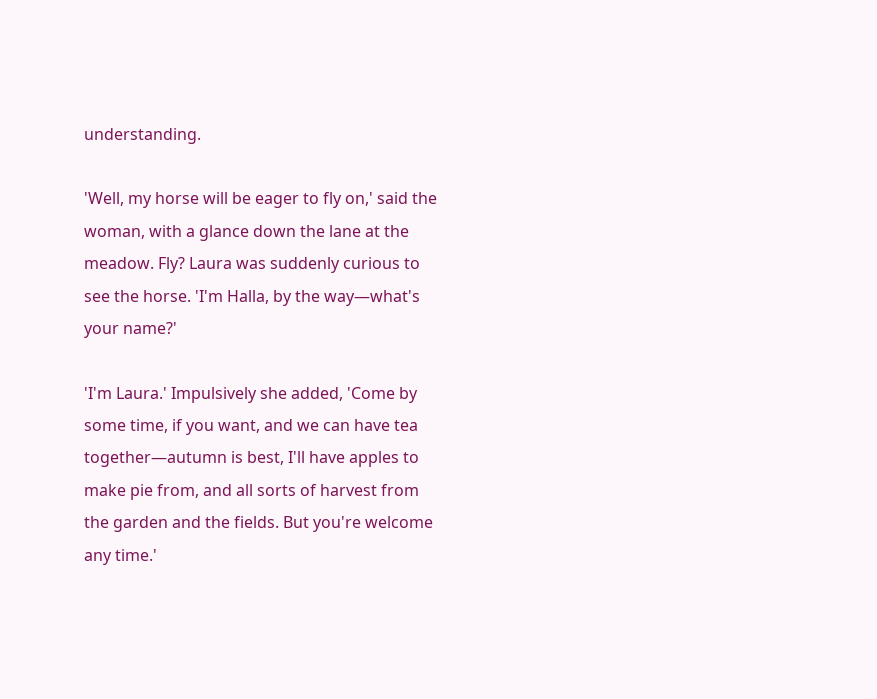understanding.

'Well, my horse will be eager to fly on,' said the woman, with a glance down the lane at the meadow. Fly? Laura was suddenly curious to see the horse. 'I'm Halla, by the way—what's your name?'

'I'm Laura.' Impulsively she added, 'Come by some time, if you want, and we can have tea together—autumn is best, I'll have apples to make pie from, and all sorts of harvest from the garden and the fields. But you're welcome any time.'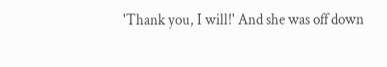'Thank you, I will!' And she was off down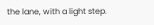the lane, with a light step.